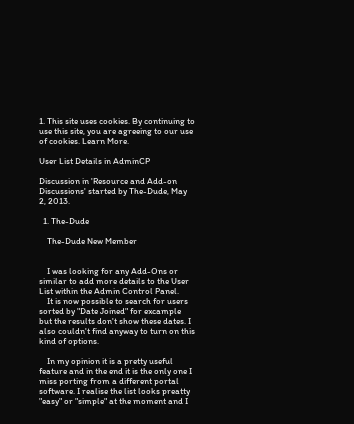1. This site uses cookies. By continuing to use this site, you are agreeing to our use of cookies. Learn More.

User List Details in AdminCP

Discussion in 'Resource and Add-on Discussions' started by The-Dude, May 2, 2013.

  1. The-Dude

    The-Dude New Member


    I was looking for any Add-Ons or similar to add more details to the User List within the Admin Control Panel.
    It is now possible to search for users sorted by "Date Joined" for excample but the results don't show these dates. I also couldn't find anyway to turn on this kind of options.

    In my opinion it is a pretty useful feature and in the end it is the only one I miss porting from a different portal software. I realise the list looks preatty "easy" or "simple" at the moment and I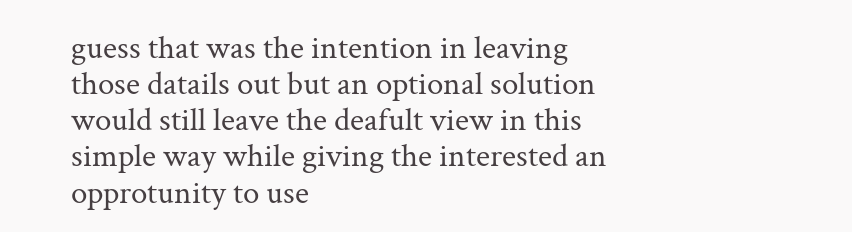guess that was the intention in leaving those datails out but an optional solution would still leave the deafult view in this simple way while giving the interested an opprotunity to use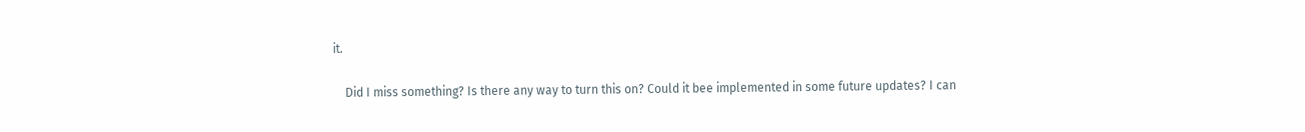it.

    Did I miss something? Is there any way to turn this on? Could it bee implemented in some future updates? I can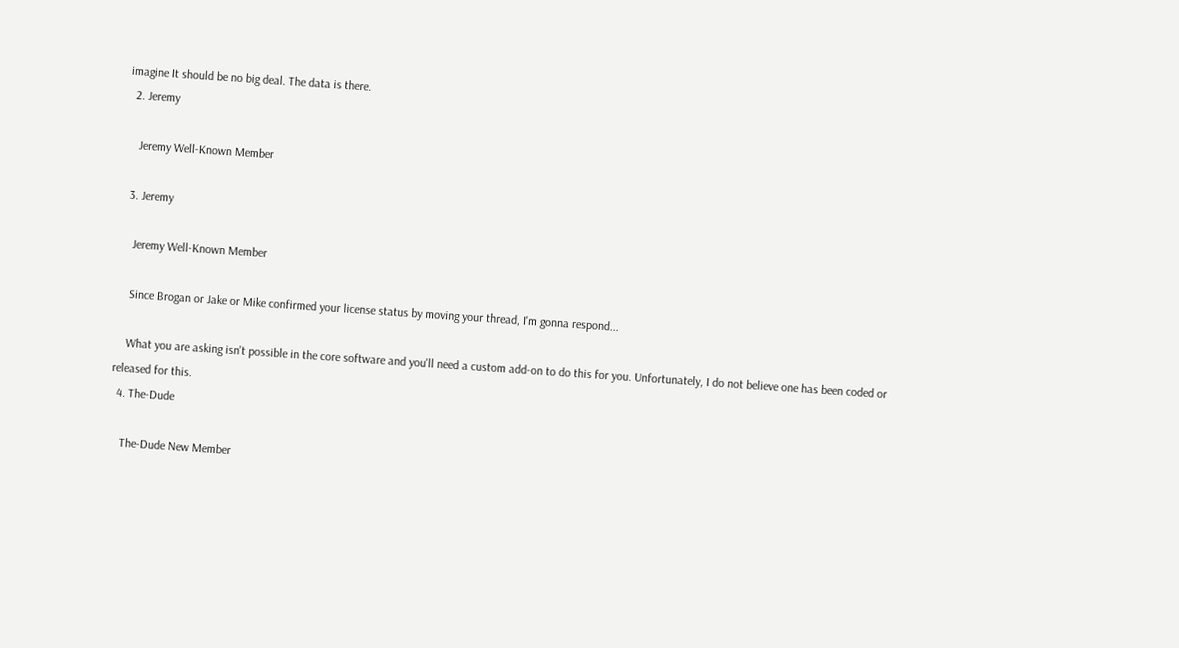imagine It should be no big deal. The data is there.
  2. Jeremy

    Jeremy Well-Known Member

  3. Jeremy

    Jeremy Well-Known Member

    Since Brogan or Jake or Mike confirmed your license status by moving your thread, I'm gonna respond...

    What you are asking isn't possible in the core software and you'll need a custom add-on to do this for you. Unfortunately, I do not believe one has been coded or released for this.
  4. The-Dude

    The-Dude New Member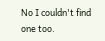No I couldn't find one too.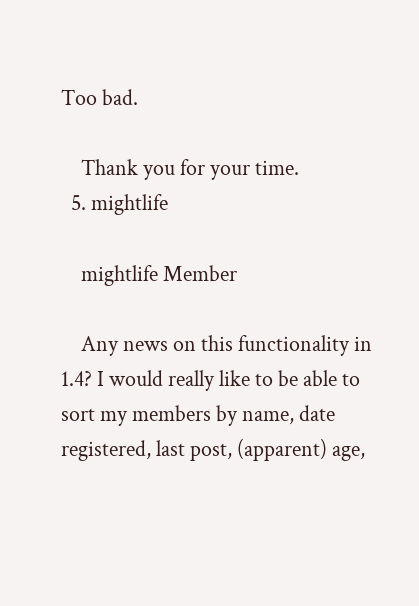Too bad.

    Thank you for your time.
  5. mightlife

    mightlife Member

    Any news on this functionality in 1.4? I would really like to be able to sort my members by name, date registered, last post, (apparent) age,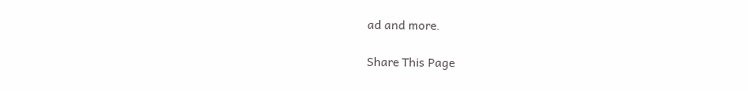ad and more.

Share This Page